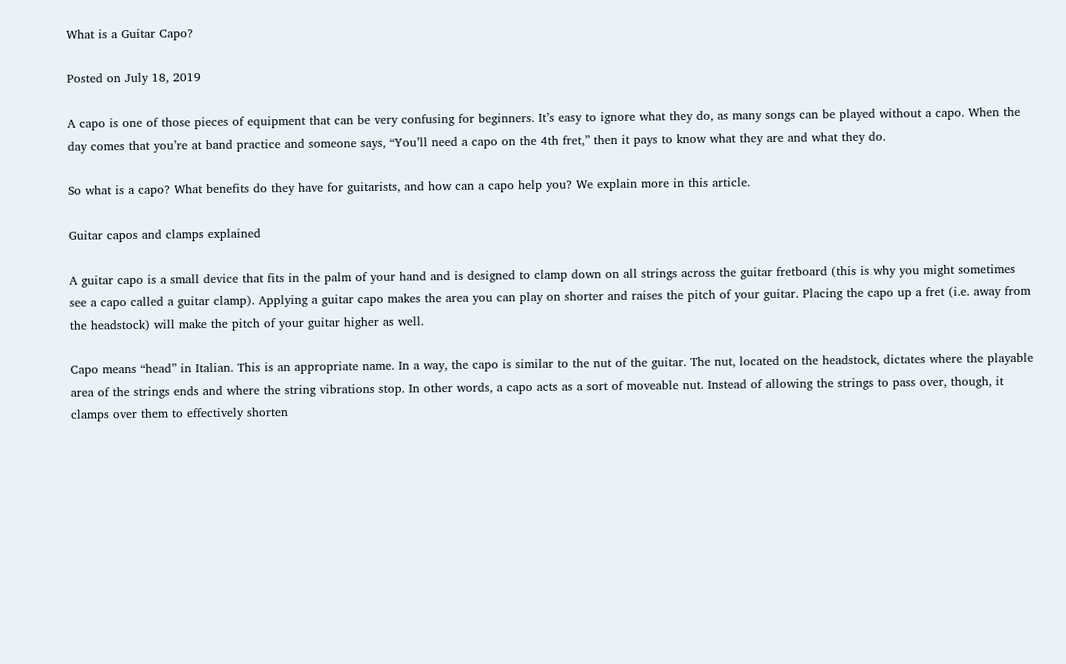What is a Guitar Capo?

Posted on July 18, 2019

A capo is one of those pieces of equipment that can be very confusing for beginners. It’s easy to ignore what they do, as many songs can be played without a capo. When the day comes that you’re at band practice and someone says, “You’ll need a capo on the 4th fret,” then it pays to know what they are and what they do.

So what is a capo? What benefits do they have for guitarists, and how can a capo help you? We explain more in this article.

Guitar capos and clamps explained

A guitar capo is a small device that fits in the palm of your hand and is designed to clamp down on all strings across the guitar fretboard (this is why you might sometimes see a capo called a guitar clamp). Applying a guitar capo makes the area you can play on shorter and raises the pitch of your guitar. Placing the capo up a fret (i.e. away from the headstock) will make the pitch of your guitar higher as well.

Capo means “head” in Italian. This is an appropriate name. In a way, the capo is similar to the nut of the guitar. The nut, located on the headstock, dictates where the playable area of the strings ends and where the string vibrations stop. In other words, a capo acts as a sort of moveable nut. Instead of allowing the strings to pass over, though, it clamps over them to effectively shorten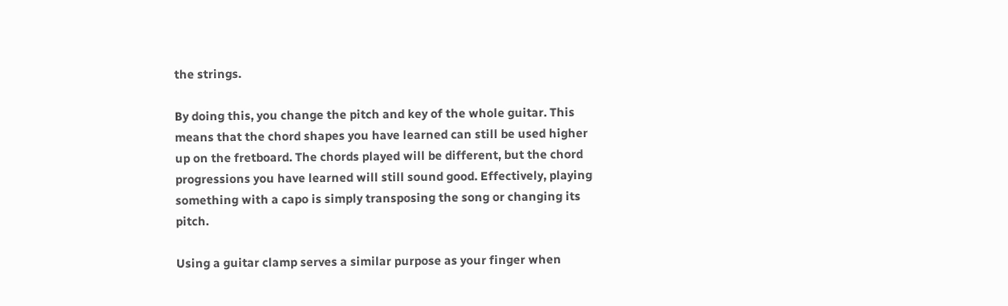the strings.

By doing this, you change the pitch and key of the whole guitar. This means that the chord shapes you have learned can still be used higher up on the fretboard. The chords played will be different, but the chord progressions you have learned will still sound good. Effectively, playing something with a capo is simply transposing the song or changing its pitch.

Using a guitar clamp serves a similar purpose as your finger when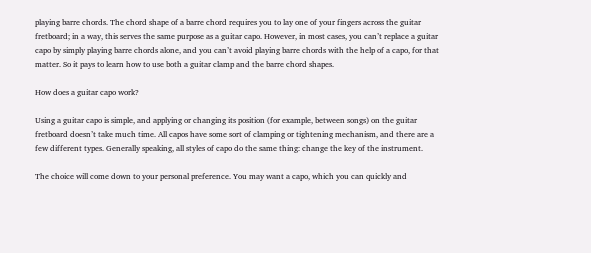playing barre chords. The chord shape of a barre chord requires you to lay one of your fingers across the guitar fretboard; in a way, this serves the same purpose as a guitar capo. However, in most cases, you can’t replace a guitar capo by simply playing barre chords alone, and you can’t avoid playing barre chords with the help of a capo, for that matter. So it pays to learn how to use both a guitar clamp and the barre chord shapes.

How does a guitar capo work?

Using a guitar capo is simple, and applying or changing its position (for example, between songs) on the guitar fretboard doesn’t take much time. All capos have some sort of clamping or tightening mechanism, and there are a few different types. Generally speaking, all styles of capo do the same thing: change the key of the instrument.

The choice will come down to your personal preference. You may want a capo, which you can quickly and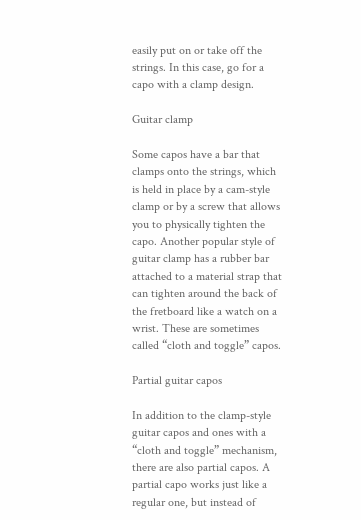easily put on or take off the strings. In this case, go for a capo with a clamp design.

Guitar clamp

Some capos have a bar that clamps onto the strings, which is held in place by a cam-style clamp or by a screw that allows you to physically tighten the capo. Another popular style of guitar clamp has a rubber bar attached to a material strap that can tighten around the back of the fretboard like a watch on a wrist. These are sometimes called “cloth and toggle” capos.

Partial guitar capos

In addition to the clamp-style guitar capos and ones with a “cloth and toggle” mechanism, there are also partial capos. A partial capo works just like a regular one, but instead of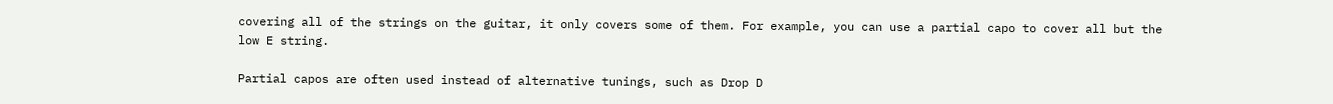covering all of the strings on the guitar, it only covers some of them. For example, you can use a partial capo to cover all but the low E string.

Partial capos are often used instead of alternative tunings, such as Drop D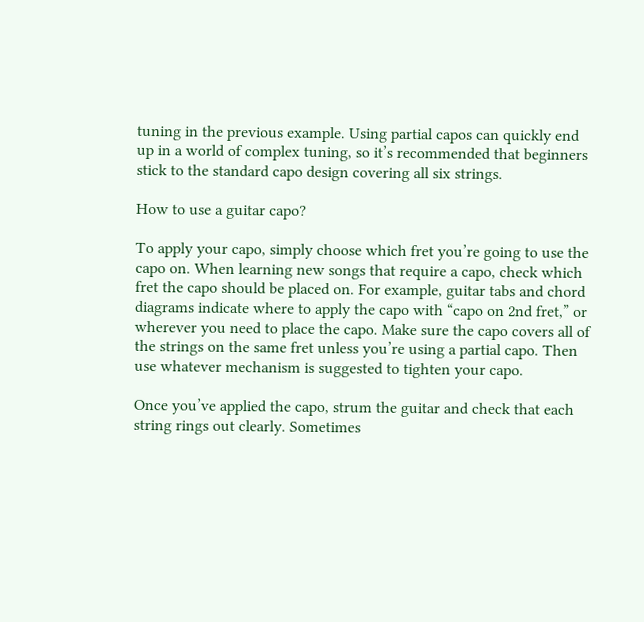tuning in the previous example. Using partial capos can quickly end up in a world of complex tuning, so it’s recommended that beginners stick to the standard capo design covering all six strings.

How to use a guitar capo?

To apply your capo, simply choose which fret you’re going to use the capo on. When learning new songs that require a capo, check which fret the capo should be placed on. For example, guitar tabs and chord diagrams indicate where to apply the capo with “capo on 2nd fret,” or wherever you need to place the capo. Make sure the capo covers all of the strings on the same fret unless you’re using a partial capo. Then use whatever mechanism is suggested to tighten your capo.

Once you’ve applied the capo, strum the guitar and check that each string rings out clearly. Sometimes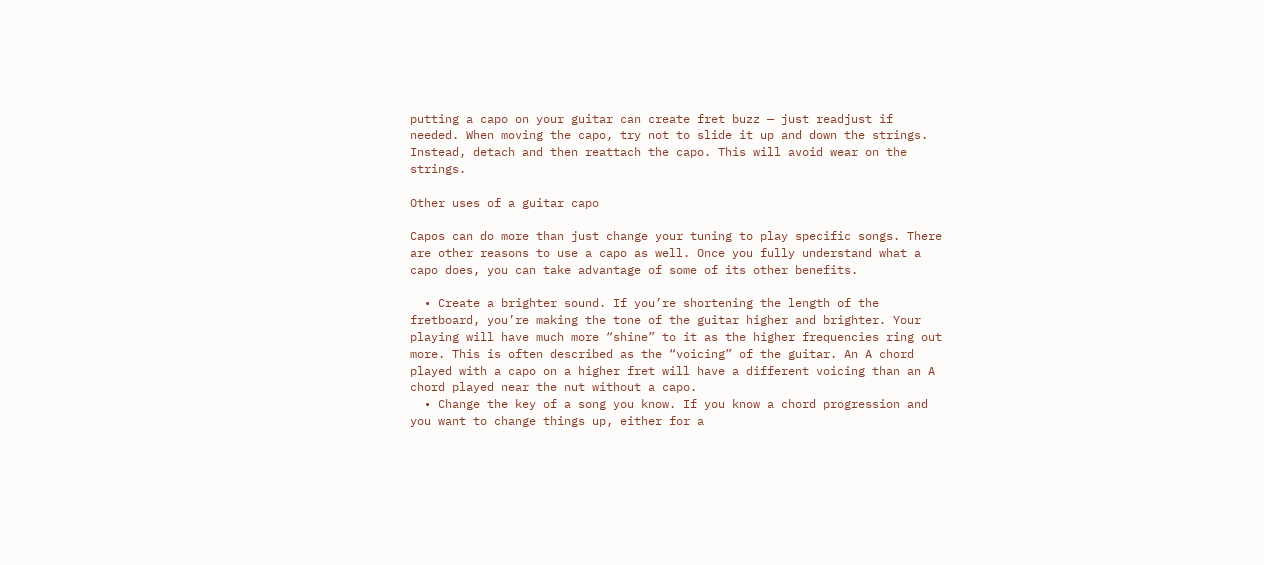putting a capo on your guitar can create fret buzz — just readjust if needed. When moving the capo, try not to slide it up and down the strings. Instead, detach and then reattach the capo. This will avoid wear on the strings.

Other uses of a guitar capo

Capos can do more than just change your tuning to play specific songs. There are other reasons to use a capo as well. Once you fully understand what a capo does, you can take advantage of some of its other benefits.

  • Create a brighter sound. If you’re shortening the length of the fretboard, you’re making the tone of the guitar higher and brighter. Your playing will have much more “shine” to it as the higher frequencies ring out more. This is often described as the “voicing” of the guitar. An A chord played with a capo on a higher fret will have a different voicing than an A chord played near the nut without a capo.
  • Change the key of a song you know. If you know a chord progression and you want to change things up, either for a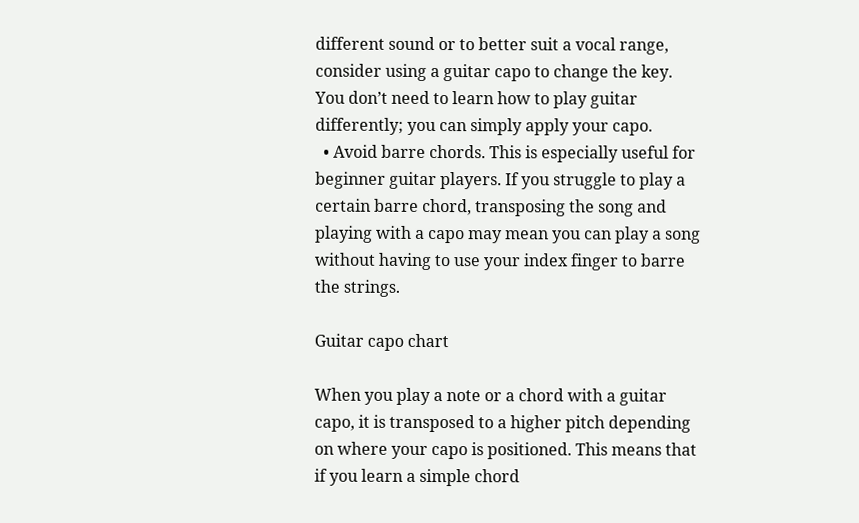different sound or to better suit a vocal range, consider using a guitar capo to change the key. You don’t need to learn how to play guitar differently; you can simply apply your capo.
  • Avoid barre chords. This is especially useful for beginner guitar players. If you struggle to play a certain barre chord, transposing the song and playing with a capo may mean you can play a song without having to use your index finger to barre the strings.

Guitar capo chart

When you play a note or a chord with a guitar capo, it is transposed to a higher pitch depending on where your capo is positioned. This means that if you learn a simple chord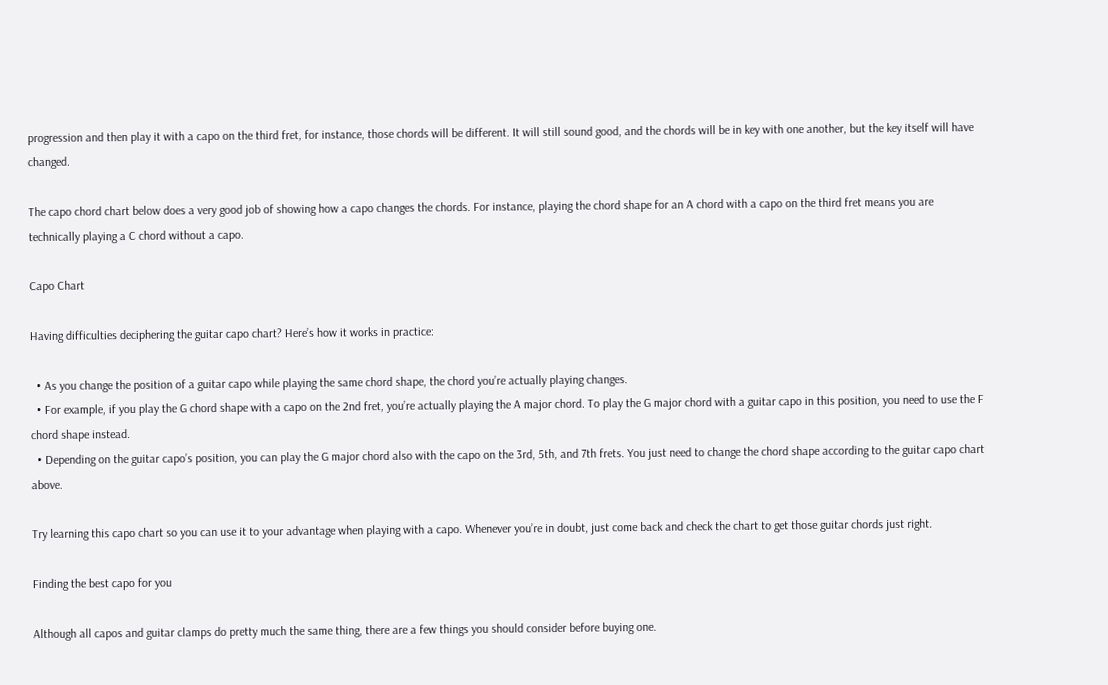progression and then play it with a capo on the third fret, for instance, those chords will be different. It will still sound good, and the chords will be in key with one another, but the key itself will have changed.

The capo chord chart below does a very good job of showing how a capo changes the chords. For instance, playing the chord shape for an A chord with a capo on the third fret means you are technically playing a C chord without a capo.

Capo Chart

Having difficulties deciphering the guitar capo chart? Here’s how it works in practice:

  • As you change the position of a guitar capo while playing the same chord shape, the chord you’re actually playing changes.
  • For example, if you play the G chord shape with a capo on the 2nd fret, you’re actually playing the A major chord. To play the G major chord with a guitar capo in this position, you need to use the F chord shape instead.
  • Depending on the guitar capo’s position, you can play the G major chord also with the capo on the 3rd, 5th, and 7th frets. You just need to change the chord shape according to the guitar capo chart above.

Try learning this capo chart so you can use it to your advantage when playing with a capo. Whenever you’re in doubt, just come back and check the chart to get those guitar chords just right.

Finding the best capo for you

Although all capos and guitar clamps do pretty much the same thing, there are a few things you should consider before buying one.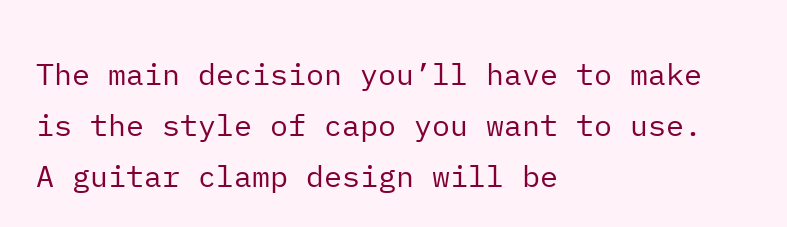The main decision you’ll have to make is the style of capo you want to use. A guitar clamp design will be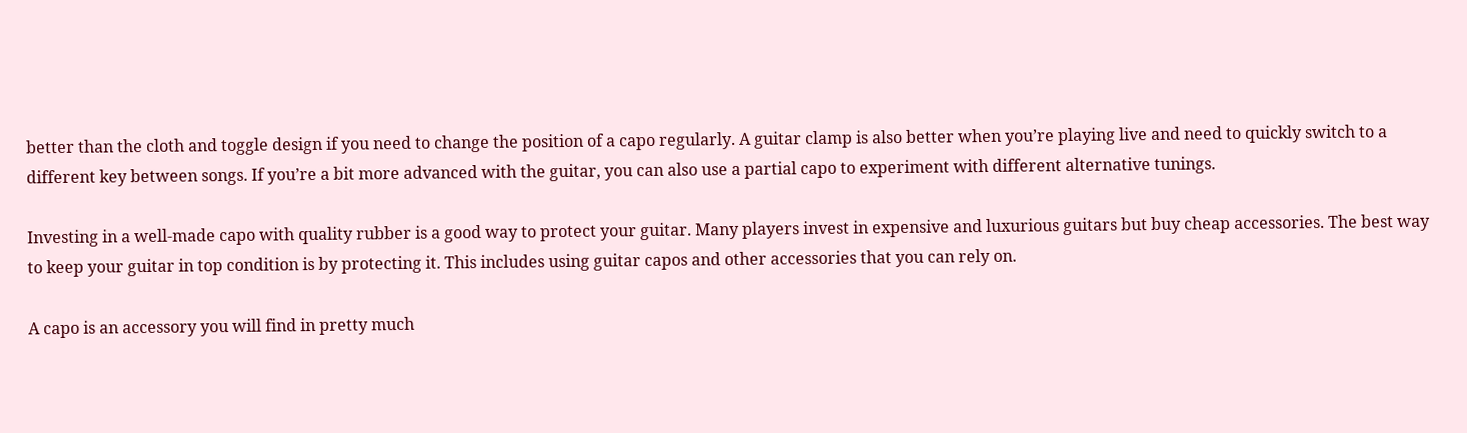better than the cloth and toggle design if you need to change the position of a capo regularly. A guitar clamp is also better when you’re playing live and need to quickly switch to a different key between songs. If you’re a bit more advanced with the guitar, you can also use a partial capo to experiment with different alternative tunings.

Investing in a well-made capo with quality rubber is a good way to protect your guitar. Many players invest in expensive and luxurious guitars but buy cheap accessories. The best way to keep your guitar in top condition is by protecting it. This includes using guitar capos and other accessories that you can rely on.

A capo is an accessory you will find in pretty much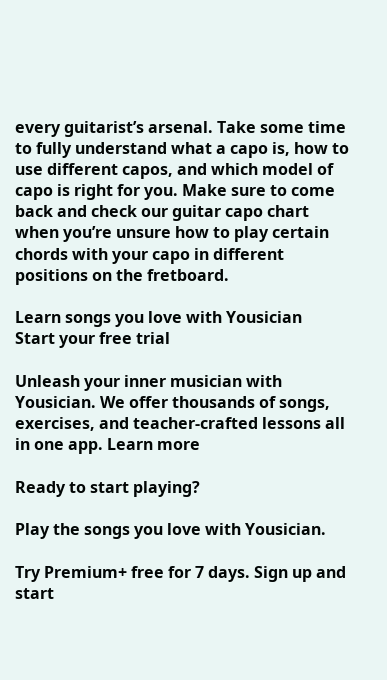every guitarist’s arsenal. Take some time to fully understand what a capo is, how to use different capos, and which model of capo is right for you. Make sure to come back and check our guitar capo chart when you’re unsure how to play certain chords with your capo in different positions on the fretboard.

Learn songs you love with Yousician
Start your free trial

Unleash your inner musician with Yousician. We offer thousands of songs, exercises, and teacher-crafted lessons all in one app. Learn more

Ready to start playing?

Play the songs you love with Yousician.

Try Premium+ free for 7 days. Sign up and start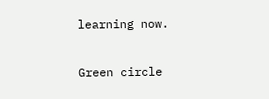learning now.

Green circle